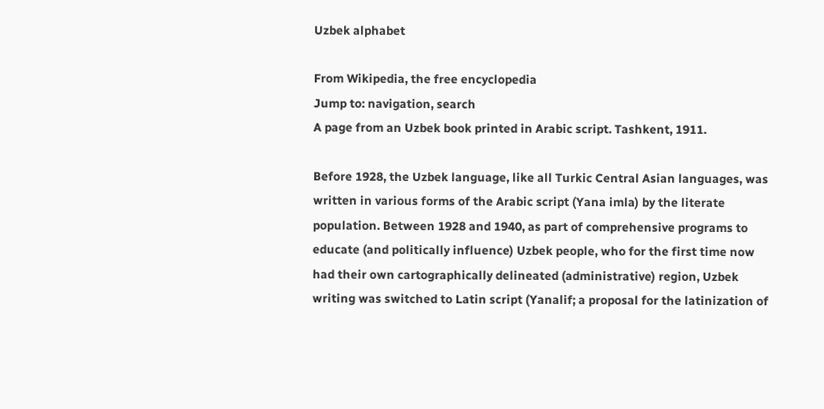Uzbek alphabet

From Wikipedia, the free encyclopedia
Jump to: navigation, search
A page from an Uzbek book printed in Arabic script. Tashkent, 1911.

Before 1928, the Uzbek language, like all Turkic Central Asian languages, was written in various forms of the Arabic script (Yana imla) by the literate population. Between 1928 and 1940, as part of comprehensive programs to educate (and politically influence) Uzbek people, who for the first time now had their own cartographically delineated (administrative) region, Uzbek writing was switched to Latin script (Yanalif; a proposal for the latinization of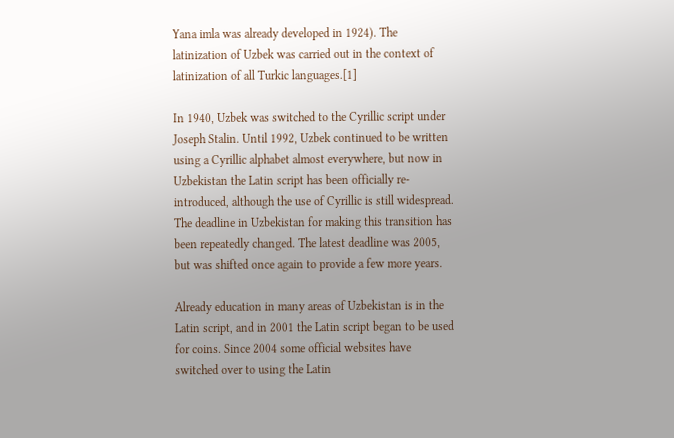Yana imla was already developed in 1924). The latinization of Uzbek was carried out in the context of latinization of all Turkic languages.[1]

In 1940, Uzbek was switched to the Cyrillic script under Joseph Stalin. Until 1992, Uzbek continued to be written using a Cyrillic alphabet almost everywhere, but now in Uzbekistan the Latin script has been officially re-introduced, although the use of Cyrillic is still widespread. The deadline in Uzbekistan for making this transition has been repeatedly changed. The latest deadline was 2005, but was shifted once again to provide a few more years.

Already education in many areas of Uzbekistan is in the Latin script, and in 2001 the Latin script began to be used for coins. Since 2004 some official websites have switched over to using the Latin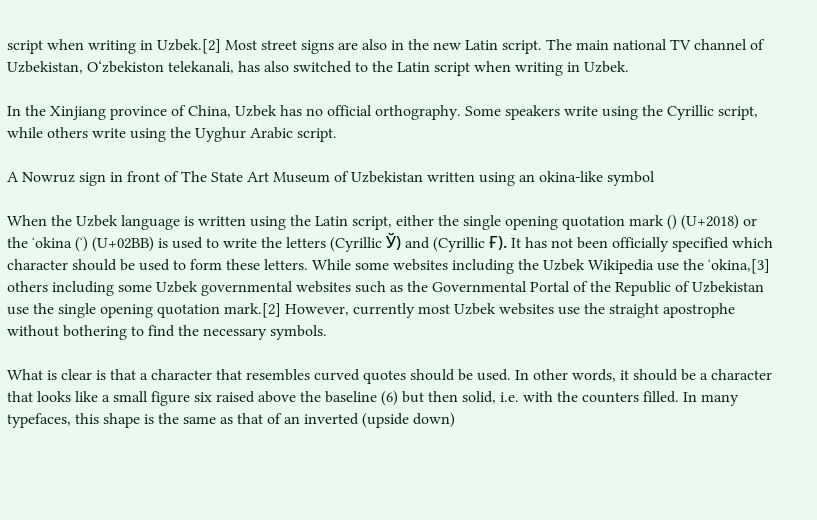script when writing in Uzbek.[2] Most street signs are also in the new Latin script. The main national TV channel of Uzbekistan, O‘zbekiston telekanali, has also switched to the Latin script when writing in Uzbek.

In the Xinjiang province of China, Uzbek has no official orthography. Some speakers write using the Cyrillic script, while others write using the Uyghur Arabic script.

A Nowruz sign in front of The State Art Museum of Uzbekistan written using an okina-like symbol

When the Uzbek language is written using the Latin script, either the single opening quotation mark () (U+2018) or the ʻokina (ʻ) (U+02BB) is used to write the letters (Cyrillic Ў) and (Cyrillic Ғ). It has not been officially specified which character should be used to form these letters. While some websites including the Uzbek Wikipedia use the ʻokina,[3] others including some Uzbek governmental websites such as the Governmental Portal of the Republic of Uzbekistan use the single opening quotation mark.[2] However, currently most Uzbek websites use the straight apostrophe without bothering to find the necessary symbols.

What is clear is that a character that resembles curved quotes should be used. In other words, it should be a character that looks like a small figure six raised above the baseline (6) but then solid, i.e. with the counters filled. In many typefaces, this shape is the same as that of an inverted (upside down)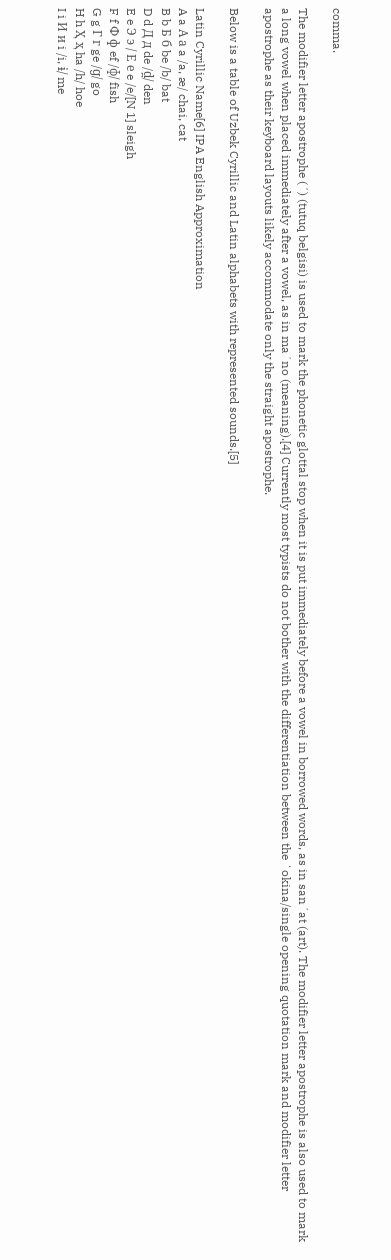comma.

The modifier letter apostrophe (ʼ) (tutuq belgisi) is used to mark the phonetic glottal stop when it is put immediately before a vowel in borrowed words, as in sanʼat (art). The modifier letter apostrophe is also used to mark a long vowel when placed immediately after a vowel, as in maʼno (meaning).[4] Currently most typists do not bother with the differentiation between the ʻokina/single opening quotation mark and modifier letter apostrophe as their keyboard layouts likely accommodate only the straight apostrophe.

Below is a table of Uzbek Cyrillic and Latin alphabets with represented sounds.[5]

Latin Cyrillic Name[6] IPA English Approximation
A a А а a /a, æ/ chai, cat
B b Б б be /b/ bat
D d Д д de /d̪/ den
E e Э э / Е е e /e/[N 1] sleigh
F f Ф ф ef /ɸ/ fish
G g Г г ge /ɡ/ go
H h Ҳ ҳ ha /h/ hoe
I i И и i /i, ɨ/ me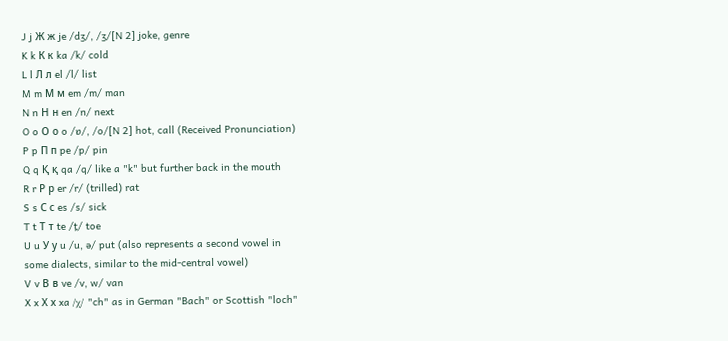J j Ж ж je /dʒ/, /ʒ/[N 2] joke, genre
K k К к ka /k/ cold
L l Л л el /l/ list
M m М м em /m/ man
N n Н н en /n/ next
O o О о o /ɒ/, /o/[N 2] hot, call (Received Pronunciation)
P p П п pe /p/ pin
Q q Қ қ qa /q/ like a "k" but further back in the mouth
R r Р р er /r/ (trilled) rat
S s С с es /s/ sick
T t Т т te /t̪/ toe
U u У у u /u, ə/ put (also represents a second vowel in
some dialects, similar to the mid-central vowel)
V v В в ve /v, w/ van
X x Х х xa /χ/ "ch" as in German "Bach" or Scottish "loch"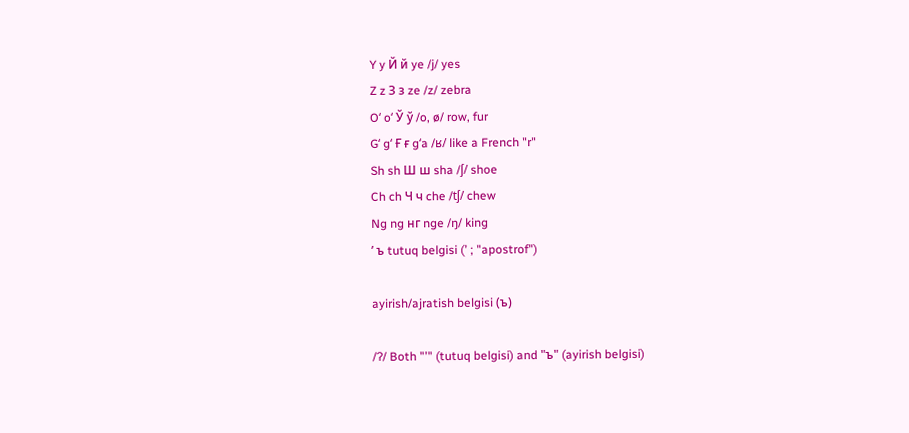Y y Й й ye /j/ yes
Z z З з ze /z/ zebra
Oʻ oʻ Ў ў /o, ø/ row, fur
Gʻ gʻ Ғ ғ gʻa /ʁ/ like a French "r"
Sh sh Ш ш sha /ʃ/ shoe
Ch ch Ч ч che /tʃ/ chew
Ng ng нг nge /ŋ/ king
ʼ ъ tutuq belgisi (ʼ ; "apostrof")

ayirish/ajratish belgisi (ъ)

/ʔ/ Both "ʼ" (tutuq belgisi) and "ъ" (ayirish belgisi)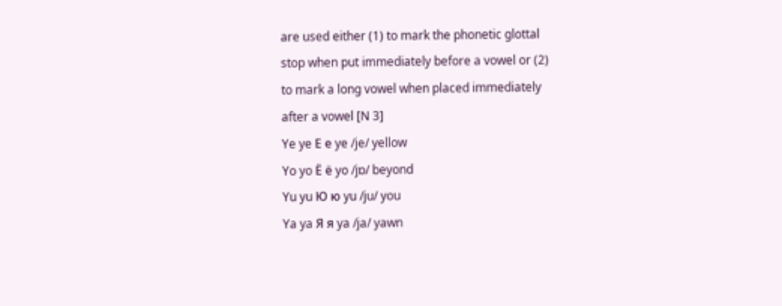are used either (1) to mark the phonetic glottal
stop when put immediately before a vowel or (2)
to mark a long vowel when placed immediately
after a vowel [N 3]
Ye ye Е е ye /je/ yellow
Yo yo Ё ё yo /jɒ/ beyond
Yu yu Ю ю yu /ju/ you
Ya ya Я я ya /ja/ yawn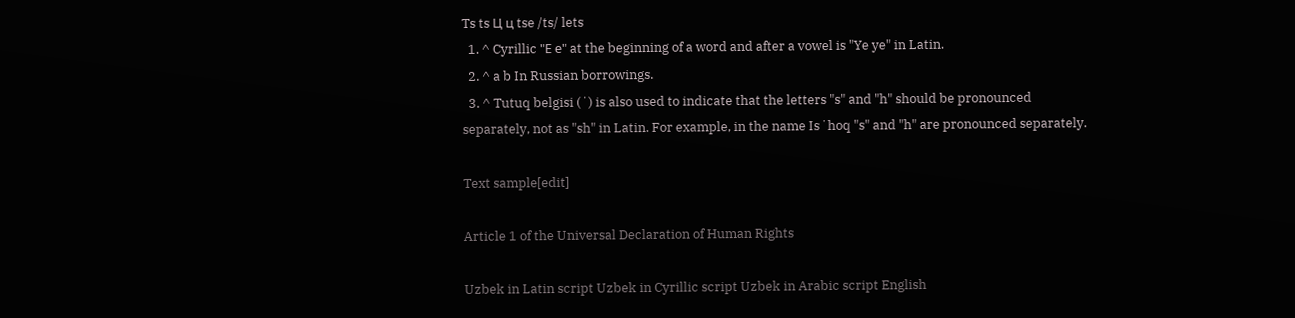Ts ts Ц ц tse /ts/ lets
  1. ^ Cyrillic "Е е" at the beginning of a word and after a vowel is "Ye ye" in Latin.
  2. ^ a b In Russian borrowings.
  3. ^ Tutuq belgisi (ʼ) is also used to indicate that the letters "s" and "h" should be pronounced separately, not as "sh" in Latin. For example, in the name Isʼhoq "s" and "h" are pronounced separately.

Text sample[edit]

Article 1 of the Universal Declaration of Human Rights

Uzbek in Latin script Uzbek in Cyrillic script Uzbek in Arabic script English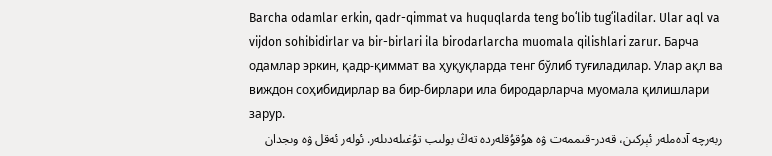Barcha odamlar erkin, qadr-qimmat va huquqlarda teng boʻlib tugʻiladilar. Ular aql va vijdon sohibidirlar va bir-birlari ila birodarlarcha muomala qilishlari zarur. Барча одамлар эркин, қадр-қиммат ва ҳуқуқларда тенг бўлиб туғиладилар. Улар ақл ва виждон соҳибидирлар ва бир-бирлари ила биродарларча муомала қилишлари зарур.
ربه‌رچه آده‌مله‌ر ئېرکىن، قه‌در-قىممه‌ت ۋه هوُقوُقله‌رده ته‌ڭ بولىب توُغىله‌دىله‌ر. ئوله‌ر ئه‌قل ۋه وىجدان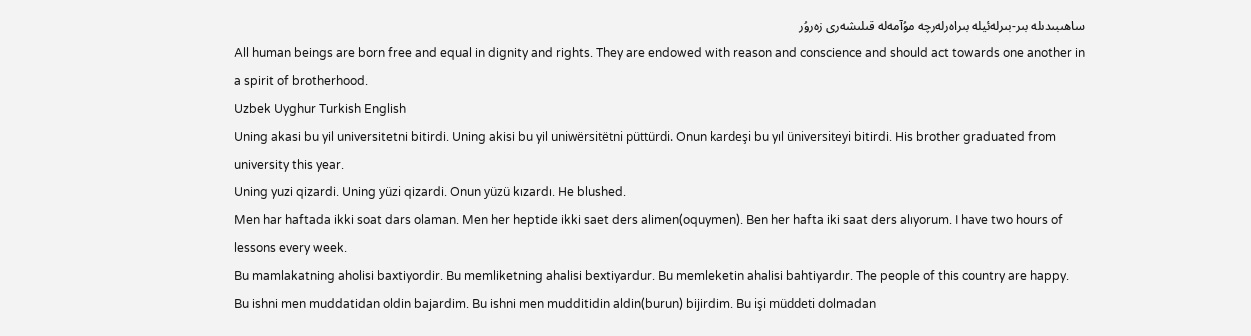ساهىبىدىله‌ بىر-بىرله‌ئيله‌ بىراه‌رله‌رچه‌ موُآمه‌له‌ قىلىشه‌ری زه‌روُر
All human beings are born free and equal in dignity and rights. They are endowed with reason and conscience and should act towards one another in a spirit of brotherhood.
Uzbek Uyghur Turkish English
Uning akasi bu yil universitetni bitirdi. Uning akisi bu yil uniwërsitëtni püttürdi. Onun kardeşi bu yıl üniversiteyi bitirdi. His brother graduated from university this year.
Uning yuzi qizardi. Uning yüzi qizardi. Onun yüzü kızardı. He blushed.
Men har haftada ikki soat dars olaman. Men her heptide ikki saet ders alimen(oquymen). Ben her hafta iki saat ders alıyorum. I have two hours of lessons every week.
Bu mamlakatning aholisi baxtiyordir. Bu memliketning ahalisi bextiyardur. Bu memleketin ahalisi bahtiyardır. The people of this country are happy.
Bu ishni men muddatidan oldin bajardim. Bu ishni men mudditidin aldin(burun) bijirdim. Bu işi müddeti dolmadan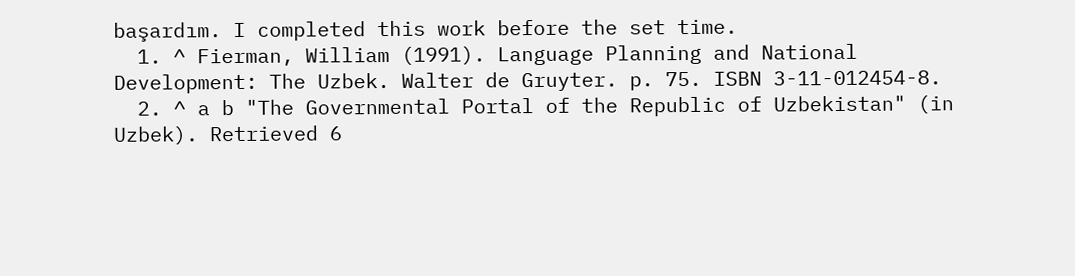başardım. I completed this work before the set time.
  1. ^ Fierman, William (1991). Language Planning and National Development: The Uzbek. Walter de Gruyter. p. 75. ISBN 3-11-012454-8.
  2. ^ a b "The Governmental Portal of the Republic of Uzbekistan" (in Uzbek). Retrieved 6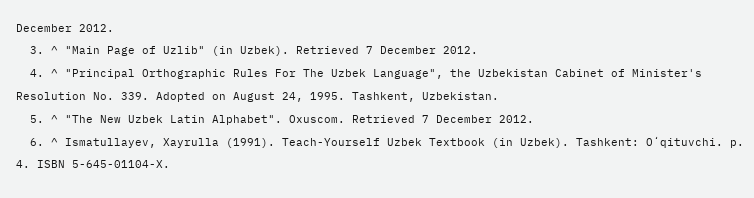December 2012.
  3. ^ "Main Page of Uzlib" (in Uzbek). Retrieved 7 December 2012.
  4. ^ "Principal Orthographic Rules For The Uzbek Language", the Uzbekistan Cabinet of Minister's Resolution No. 339. Adopted on August 24, 1995. Tashkent, Uzbekistan.
  5. ^ "The New Uzbek Latin Alphabet". Oxuscom. Retrieved 7 December 2012.
  6. ^ Ismatullayev, Xayrulla (1991). Teach-Yourself Uzbek Textbook (in Uzbek). Tashkent: Oʻqituvchi. p. 4. ISBN 5-645-01104-X.